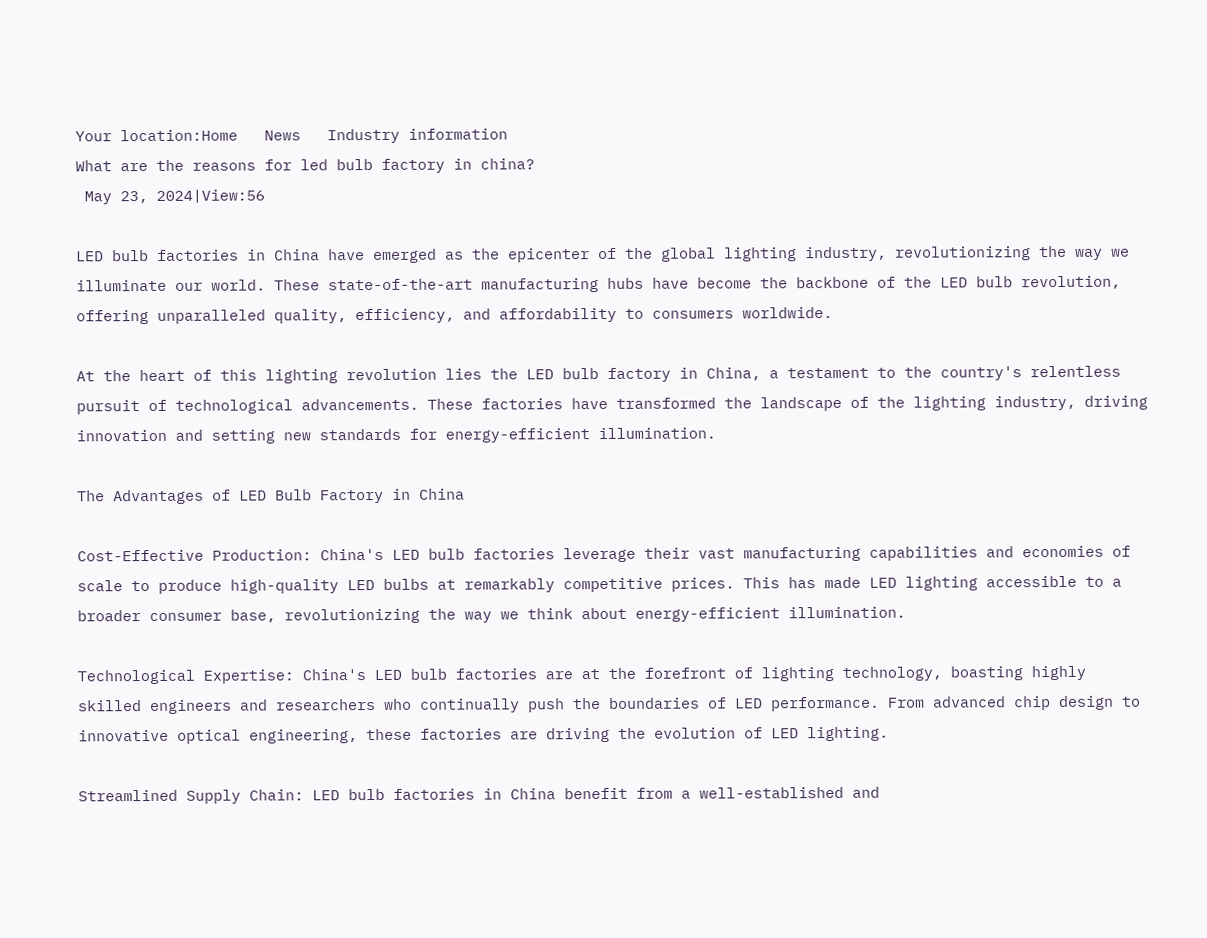Your location:Home   News   Industry information
What are the reasons for led bulb factory in china?
 May 23, 2024|View:56

LED bulb factories in China have emerged as the epicenter of the global lighting industry, revolutionizing the way we illuminate our world. These state-of-the-art manufacturing hubs have become the backbone of the LED bulb revolution, offering unparalleled quality, efficiency, and affordability to consumers worldwide.

At the heart of this lighting revolution lies the LED bulb factory in China, a testament to the country's relentless pursuit of technological advancements. These factories have transformed the landscape of the lighting industry, driving innovation and setting new standards for energy-efficient illumination.

The Advantages of LED Bulb Factory in China

Cost-Effective Production: China's LED bulb factories leverage their vast manufacturing capabilities and economies of scale to produce high-quality LED bulbs at remarkably competitive prices. This has made LED lighting accessible to a broader consumer base, revolutionizing the way we think about energy-efficient illumination.

Technological Expertise: China's LED bulb factories are at the forefront of lighting technology, boasting highly skilled engineers and researchers who continually push the boundaries of LED performance. From advanced chip design to innovative optical engineering, these factories are driving the evolution of LED lighting.

Streamlined Supply Chain: LED bulb factories in China benefit from a well-established and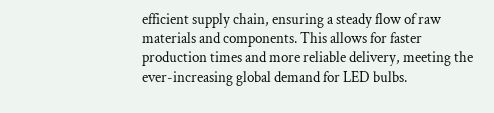efficient supply chain, ensuring a steady flow of raw materials and components. This allows for faster production times and more reliable delivery, meeting the ever-increasing global demand for LED bulbs.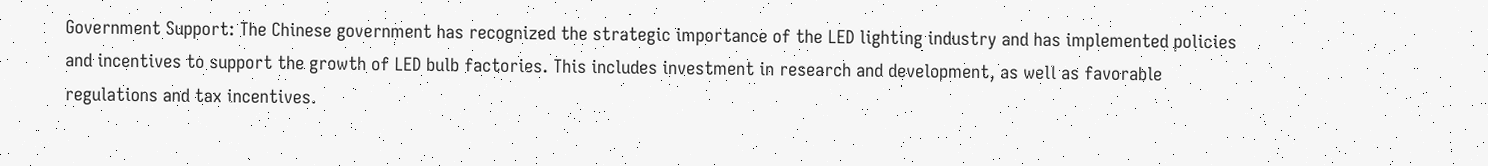Government Support: The Chinese government has recognized the strategic importance of the LED lighting industry and has implemented policies and incentives to support the growth of LED bulb factories. This includes investment in research and development, as well as favorable regulations and tax incentives.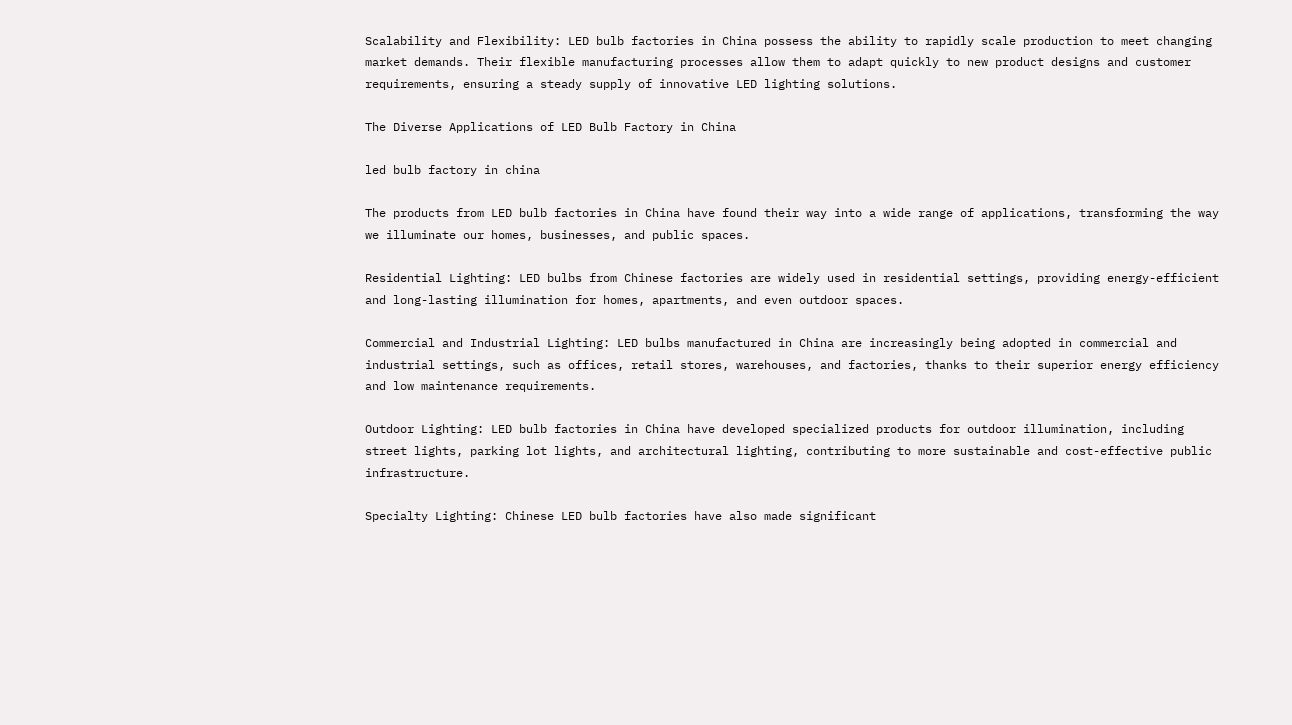Scalability and Flexibility: LED bulb factories in China possess the ability to rapidly scale production to meet changing market demands. Their flexible manufacturing processes allow them to adapt quickly to new product designs and customer requirements, ensuring a steady supply of innovative LED lighting solutions.

The Diverse Applications of LED Bulb Factory in China

led bulb factory in china

The products from LED bulb factories in China have found their way into a wide range of applications, transforming the way we illuminate our homes, businesses, and public spaces.

Residential Lighting: LED bulbs from Chinese factories are widely used in residential settings, providing energy-efficient and long-lasting illumination for homes, apartments, and even outdoor spaces.

Commercial and Industrial Lighting: LED bulbs manufactured in China are increasingly being adopted in commercial and industrial settings, such as offices, retail stores, warehouses, and factories, thanks to their superior energy efficiency and low maintenance requirements.

Outdoor Lighting: LED bulb factories in China have developed specialized products for outdoor illumination, including street lights, parking lot lights, and architectural lighting, contributing to more sustainable and cost-effective public infrastructure.

Specialty Lighting: Chinese LED bulb factories have also made significant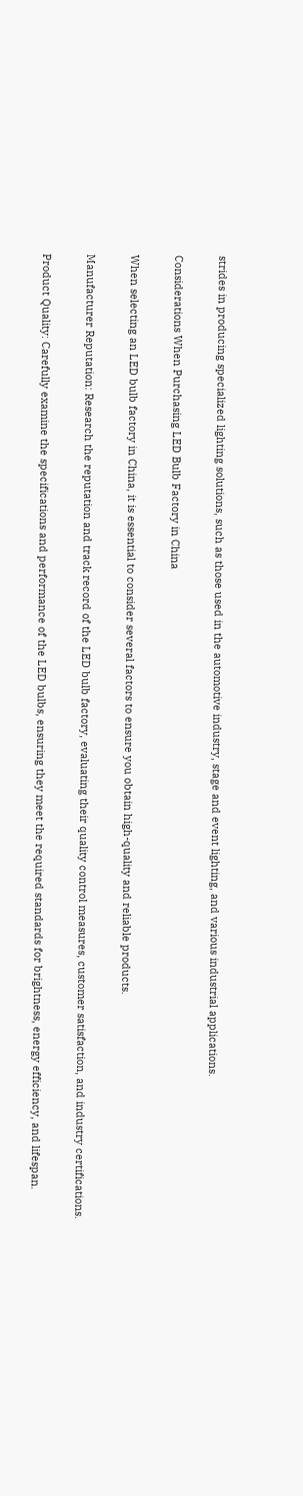strides in producing specialized lighting solutions, such as those used in the automotive industry, stage and event lighting, and various industrial applications.

Considerations When Purchasing LED Bulb Factory in China

When selecting an LED bulb factory in China, it is essential to consider several factors to ensure you obtain high-quality and reliable products.

Manufacturer Reputation: Research the reputation and track record of the LED bulb factory, evaluating their quality control measures, customer satisfaction, and industry certifications.

Product Quality: Carefully examine the specifications and performance of the LED bulbs, ensuring they meet the required standards for brightness, energy efficiency, and lifespan.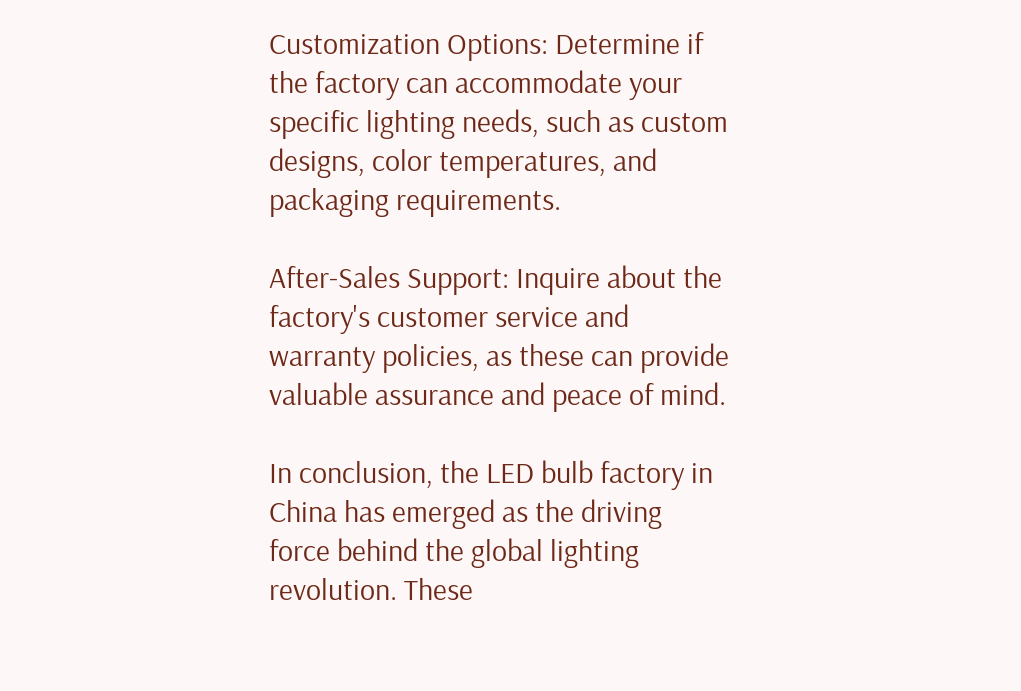Customization Options: Determine if the factory can accommodate your specific lighting needs, such as custom designs, color temperatures, and packaging requirements.

After-Sales Support: Inquire about the factory's customer service and warranty policies, as these can provide valuable assurance and peace of mind.

In conclusion, the LED bulb factory in China has emerged as the driving force behind the global lighting revolution. These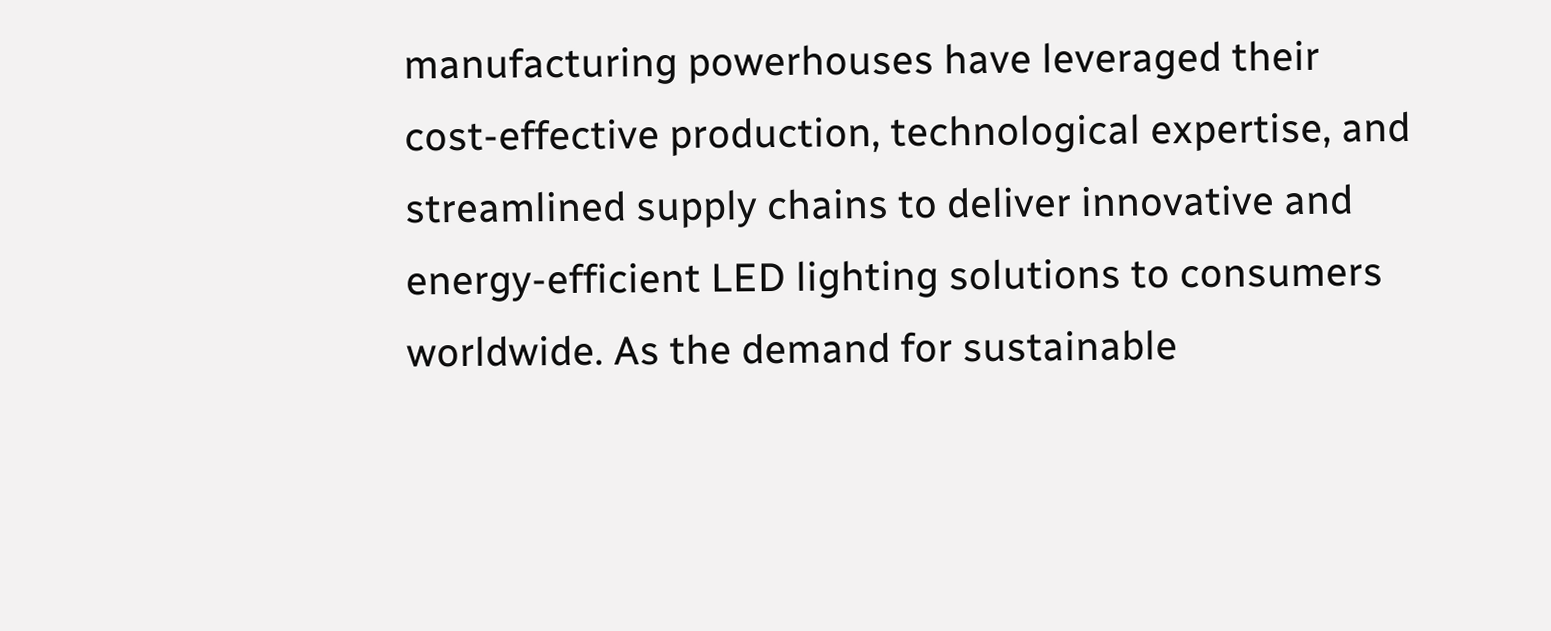manufacturing powerhouses have leveraged their cost-effective production, technological expertise, and streamlined supply chains to deliver innovative and energy-efficient LED lighting solutions to consumers worldwide. As the demand for sustainable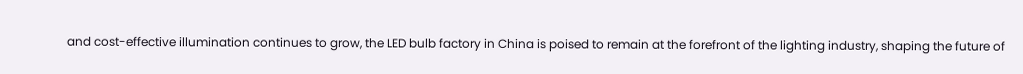and cost-effective illumination continues to grow, the LED bulb factory in China is poised to remain at the forefront of the lighting industry, shaping the future of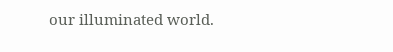our illuminated world.